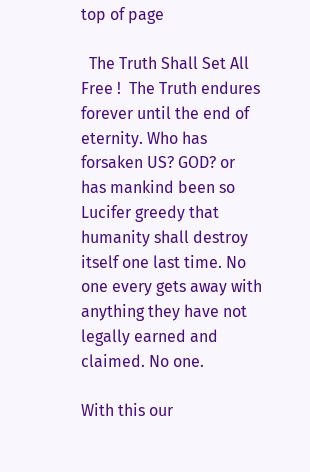top of page

  The Truth Shall Set All Free !  The Truth endures forever until the end of eternity. Who has forsaken US? GOD? or has mankind been so Lucifer greedy that humanity shall destroy itself one last time. No one every gets away with anything they have not legally earned and claimed. No one.

With this our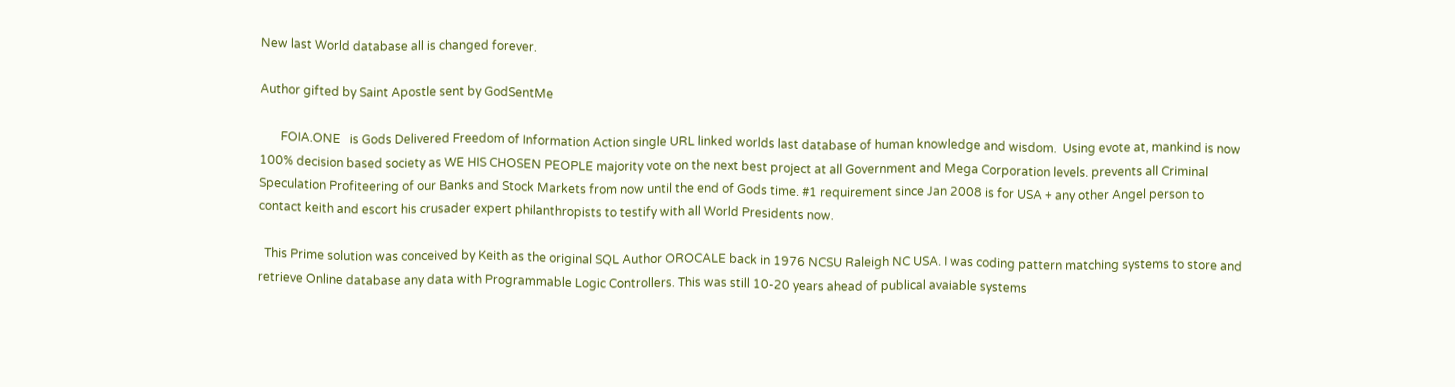New last World database all is changed forever.

Author gifted by Saint Apostle sent by GodSentMe

       FOIA.ONE   is Gods Delivered Freedom of Information Action single URL linked worlds last database of human knowledge and wisdom.  Using evote at, mankind is now 100% decision based society as WE HIS CHOSEN PEOPLE majority vote on the next best project at all Government and Mega Corporation levels. prevents all Criminal Speculation Profiteering of our Banks and Stock Markets from now until the end of Gods time. #1 requirement since Jan 2008 is for USA + any other Angel person to contact keith and escort his crusader expert philanthropists to testify with all World Presidents now.

  This Prime solution was conceived by Keith as the original SQL Author OROCALE back in 1976 NCSU Raleigh NC USA. I was coding pattern matching systems to store and retrieve Online database any data with Programmable Logic Controllers. This was still 10-20 years ahead of publical avaiable systems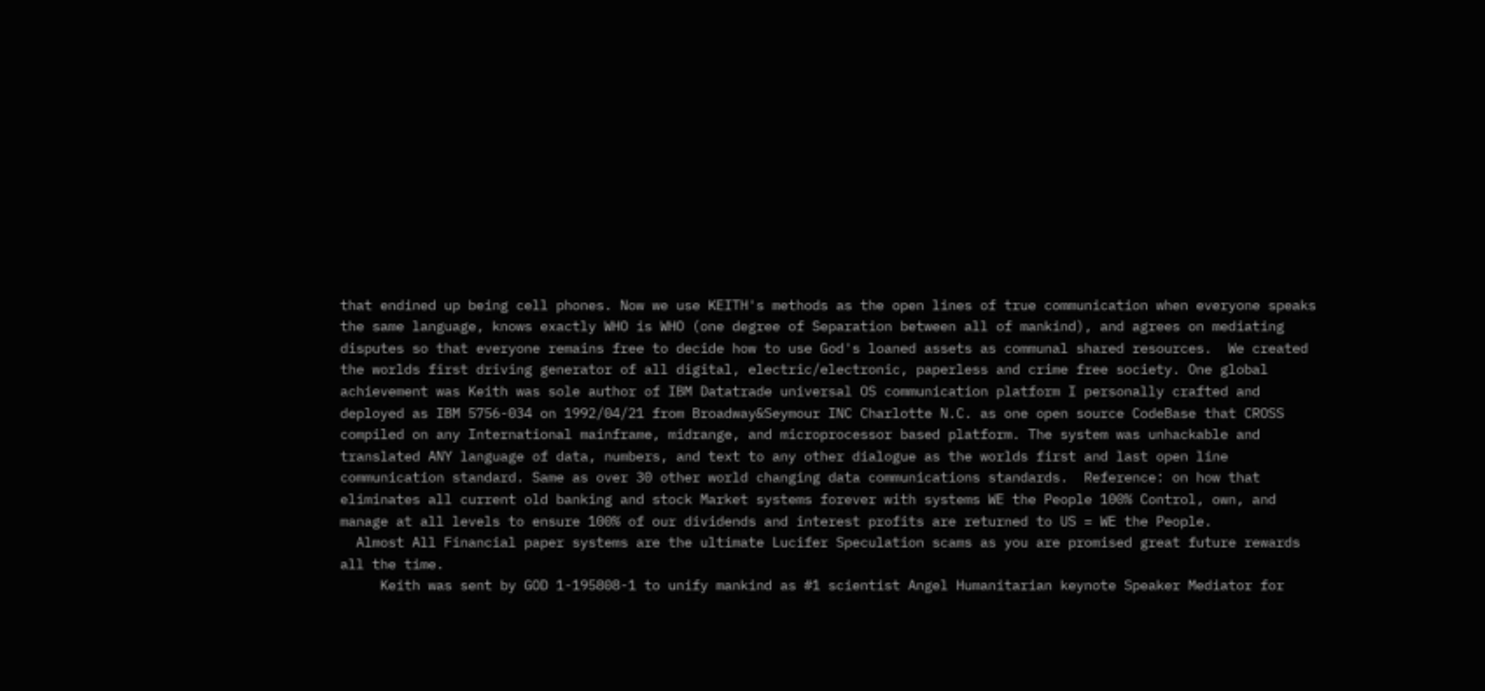that endined up being cell phones. Now we use KEITH's methods as the open lines of true communication when everyone speaks the same language, knows exactly WHO is WHO (one degree of Separation between all of mankind), and agrees on mediating disputes so that everyone remains free to decide how to use God's loaned assets as communal shared resources.  We created the worlds first driving generator of all digital, electric/electronic, paperless and crime free society. One global achievement was Keith was sole author of IBM Datatrade universal OS communication platform I personally crafted and deployed as IBM 5756-034 on 1992/04/21 from Broadway&Seymour INC Charlotte N.C. as one open source CodeBase that CROSS compiled on any International mainframe, midrange, and microprocessor based platform. The system was unhackable and translated ANY language of data, numbers, and text to any other dialogue as the worlds first and last open line communication standard. Same as over 30 other world changing data communications standards.  Reference: on how that eliminates all current old banking and stock Market systems forever with systems WE the People 100% Control, own, and manage at all levels to ensure 100% of our dividends and interest profits are returned to US = WE the People.
  Almost All Financial paper systems are the ultimate Lucifer Speculation scams as you are promised great future rewards all the time.
     Keith was sent by GOD 1-195808-1 to unify mankind as #1 scientist Angel Humanitarian keynote Speaker Mediator for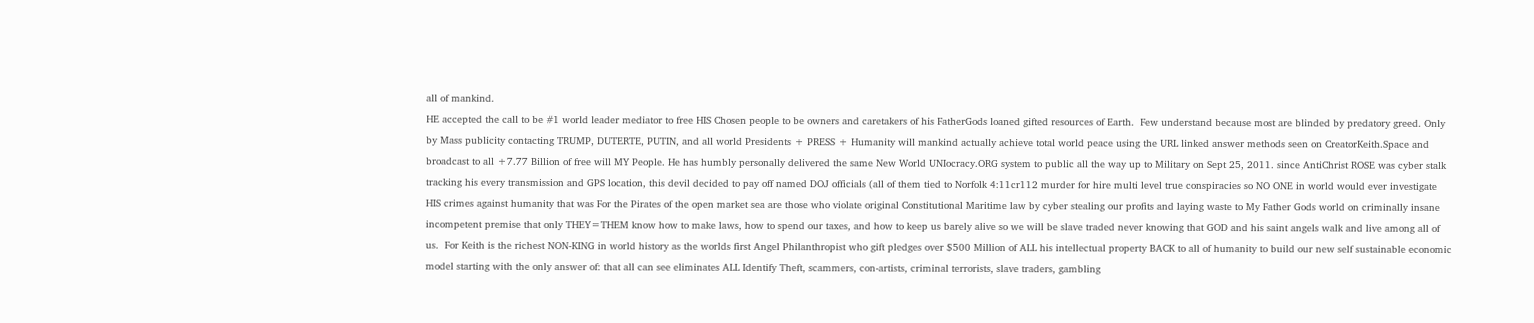all of mankind.
HE accepted the call to be #1 world leader mediator to free HIS Chosen people to be owners and caretakers of his FatherGods loaned gifted resources of Earth.  Few understand because most are blinded by predatory greed. Only by Mass publicity contacting TRUMP, DUTERTE, PUTIN, and all world Presidents + PRESS + Humanity will mankind actually achieve total world peace using the URL linked answer methods seen on CreatorKeith.Space and broadcast to all +7.77 Billion of free will MY People. He has humbly personally delivered the same New World UNIocracy.ORG system to public all the way up to Military on Sept 25, 2011. since AntiChrist ROSE was cyber stalk tracking his every transmission and GPS location, this devil decided to pay off named DOJ officials (all of them tied to Norfolk 4:11cr112 murder for hire multi level true conspiracies so NO ONE in world would ever investigate HIS crimes against humanity that was For the Pirates of the open market sea are those who violate original Constitutional Maritime law by cyber stealing our profits and laying waste to My Father Gods world on criminally insane incompetent premise that only THEY=THEM know how to make laws, how to spend our taxes, and how to keep us barely alive so we will be slave traded never knowing that GOD and his saint angels walk and live among all of us.  For Keith is the richest NON-KING in world history as the worlds first Angel Philanthropist who gift pledges over $500 Million of ALL his intellectual property BACK to all of humanity to build our new self sustainable economic model starting with the only answer of: that all can see eliminates ALL Identify Theft, scammers, con-artists, criminal terrorists, slave traders, gambling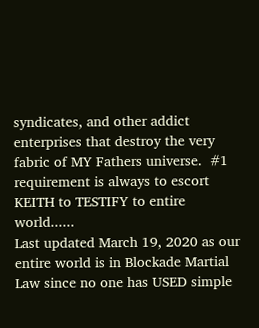syndicates, and other addict enterprises that destroy the very fabric of MY Fathers universe.  #1 requirement is always to escort KEITH to TESTIFY to entire world......
Last updated March 19, 2020 as our entire world is in Blockade Martial Law since no one has USED simple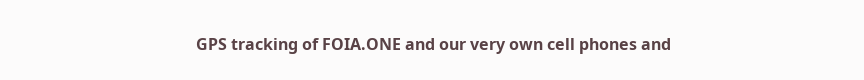GPS tracking of FOIA.ONE and our very own cell phones and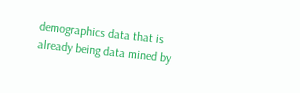demographics data that is already being data mined by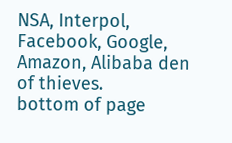NSA, Interpol, Facebook, Google, Amazon, Alibaba den of thieves.
bottom of page